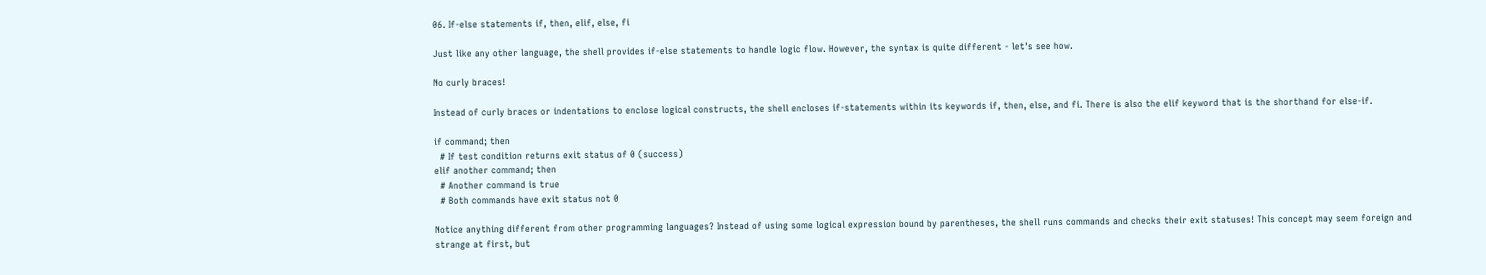06. If-else statements if, then, elif, else, fi

Just like any other language, the shell provides if-else statements to handle logic flow. However, the syntax is quite different - let's see how.

No curly braces!

Instead of curly braces or indentations to enclose logical constructs, the shell encloses if-statements within its keywords if, then, else, and fi. There is also the elif keyword that is the shorthand for else-if.

if command; then
  # If test condition returns exit status of 0 (success)
elif another command; then
  # Another command is true
  # Both commands have exit status not 0

Notice anything different from other programming languages? Instead of using some logical expression bound by parentheses, the shell runs commands and checks their exit statuses! This concept may seem foreign and strange at first, but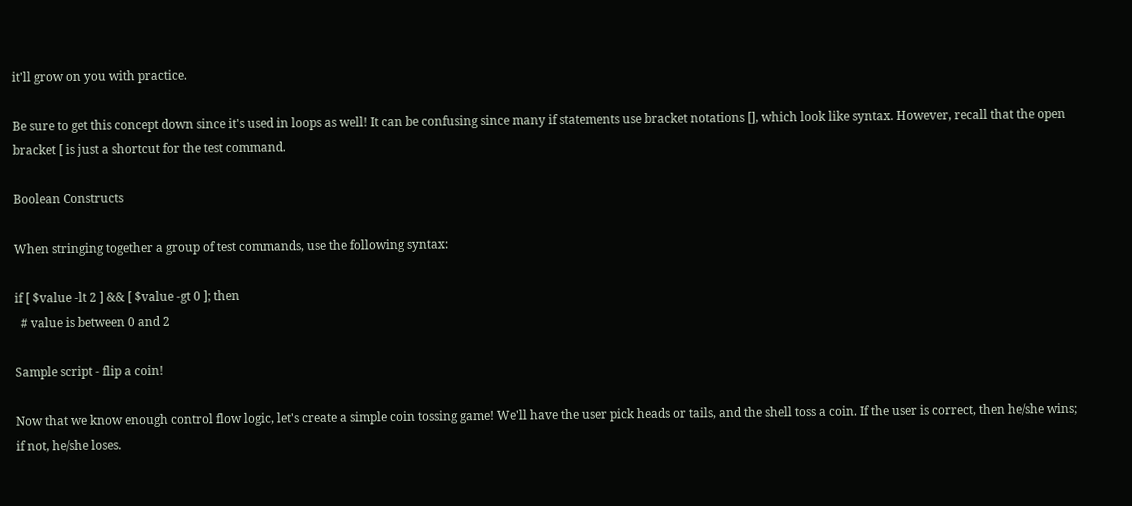it'll grow on you with practice.

Be sure to get this concept down since it's used in loops as well! It can be confusing since many if statements use bracket notations [], which look like syntax. However, recall that the open bracket [ is just a shortcut for the test command.

Boolean Constructs

When stringing together a group of test commands, use the following syntax:

if [ $value -lt 2 ] && [ $value -gt 0 ]; then
  # value is between 0 and 2

Sample script - flip a coin!

Now that we know enough control flow logic, let's create a simple coin tossing game! We'll have the user pick heads or tails, and the shell toss a coin. If the user is correct, then he/she wins; if not, he/she loses.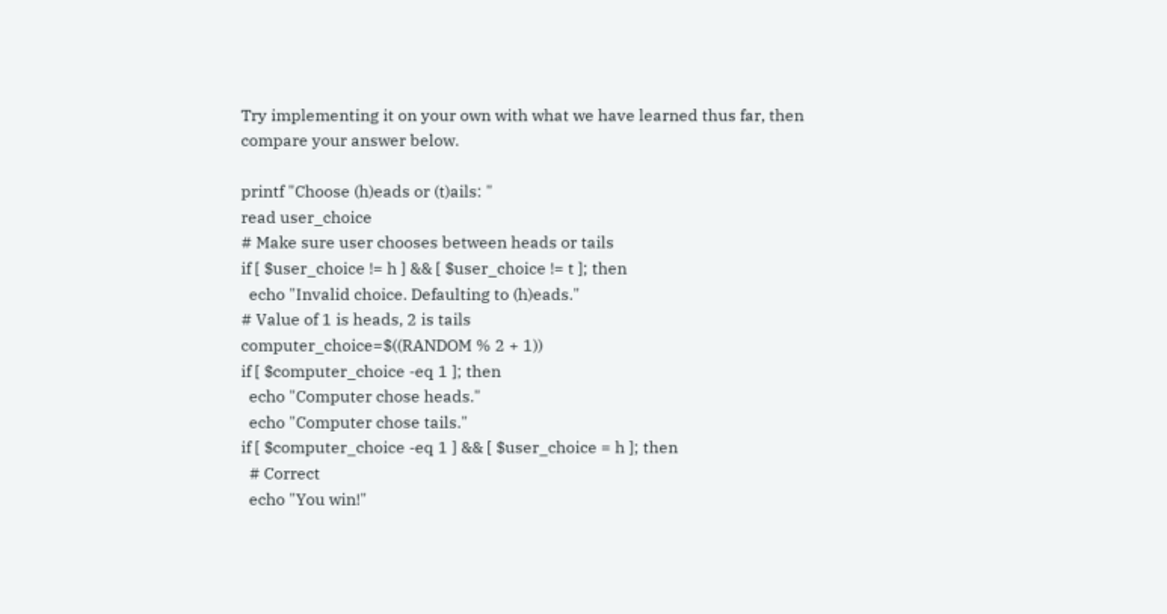Try implementing it on your own with what we have learned thus far, then compare your answer below.

printf "Choose (h)eads or (t)ails: "
read user_choice
# Make sure user chooses between heads or tails
if [ $user_choice != h ] && [ $user_choice != t ]; then
  echo "Invalid choice. Defaulting to (h)eads."
# Value of 1 is heads, 2 is tails
computer_choice=$((RANDOM % 2 + 1))
if [ $computer_choice -eq 1 ]; then
  echo "Computer chose heads."
  echo "Computer chose tails."
if [ $computer_choice -eq 1 ] && [ $user_choice = h ]; then
  # Correct
  echo "You win!"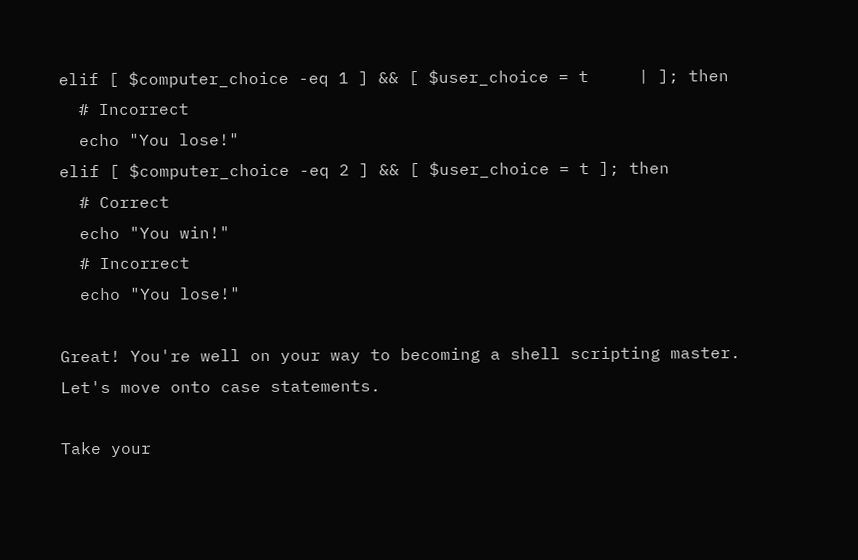elif [ $computer_choice -eq 1 ] && [ $user_choice = t     | ]; then
  # Incorrect
  echo "You lose!"
elif [ $computer_choice -eq 2 ] && [ $user_choice = t ]; then
  # Correct
  echo "You win!"
  # Incorrect
  echo "You lose!"

Great! You're well on your way to becoming a shell scripting master. Let's move onto case statements.

Take your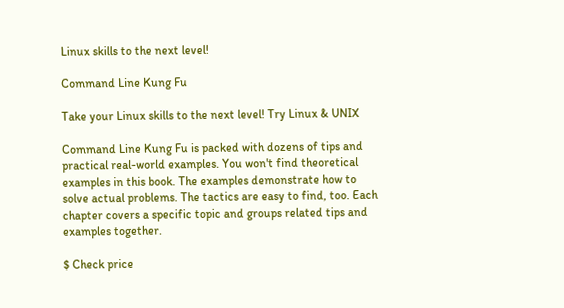Linux skills to the next level!

Command Line Kung Fu

Take your Linux skills to the next level! Try Linux & UNIX

Command Line Kung Fu is packed with dozens of tips and practical real-world examples. You won't find theoretical examples in this book. The examples demonstrate how to solve actual problems. The tactics are easy to find, too. Each chapter covers a specific topic and groups related tips and examples together.

$ Check price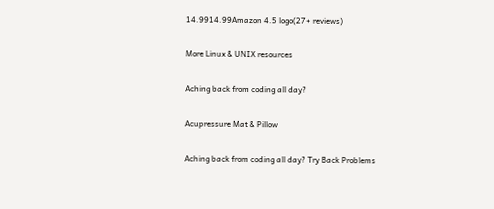14.9914.99Amazon 4.5 logo(27+ reviews)

More Linux & UNIX resources

Aching back from coding all day?

Acupressure Mat & Pillow

Aching back from coding all day? Try Back Problems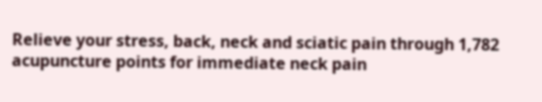Relieve your stress, back, neck and sciatic pain through 1,782 acupuncture points for immediate neck pain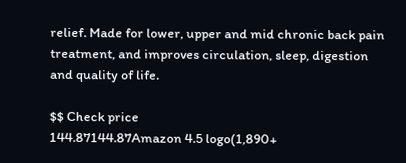relief. Made for lower, upper and mid chronic back pain treatment, and improves circulation, sleep, digestion and quality of life.

$$ Check price
144.87144.87Amazon 4.5 logo(1,890+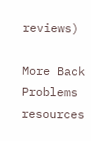reviews)

More Back Problems resources